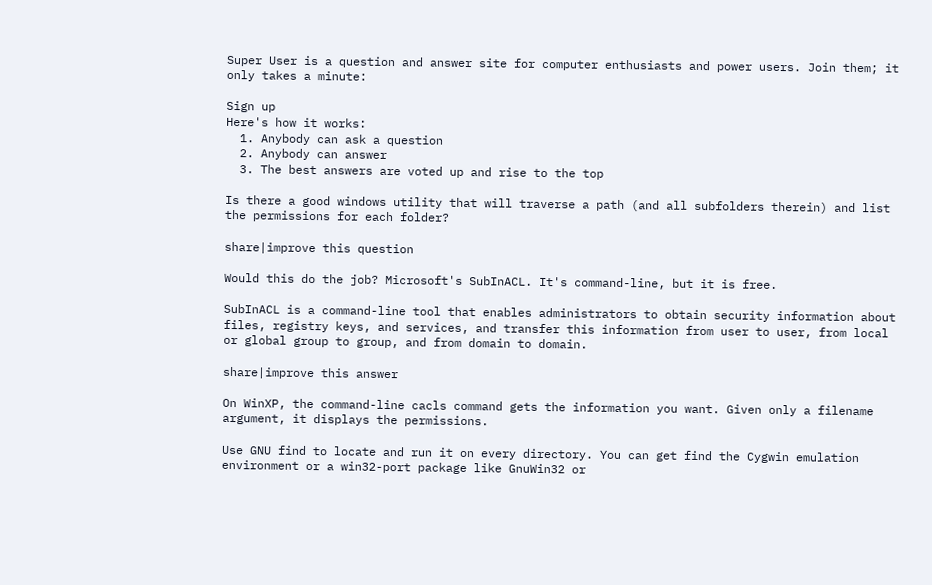Super User is a question and answer site for computer enthusiasts and power users. Join them; it only takes a minute:

Sign up
Here's how it works:
  1. Anybody can ask a question
  2. Anybody can answer
  3. The best answers are voted up and rise to the top

Is there a good windows utility that will traverse a path (and all subfolders therein) and list the permissions for each folder?

share|improve this question

Would this do the job? Microsoft's SubInACL. It's command-line, but it is free.

SubInACL is a command-line tool that enables administrators to obtain security information about files, registry keys, and services, and transfer this information from user to user, from local or global group to group, and from domain to domain.

share|improve this answer

On WinXP, the command-line cacls command gets the information you want. Given only a filename argument, it displays the permissions.

Use GNU find to locate and run it on every directory. You can get find the Cygwin emulation environment or a win32-port package like GnuWin32 or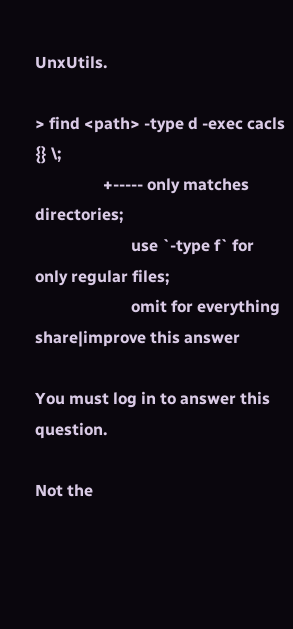UnxUtils.

> find <path> -type d -exec cacls {} \;
                 +----- only matches directories;
                        use `-type f` for only regular files;
                        omit for everything
share|improve this answer

You must log in to answer this question.

Not the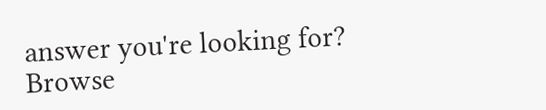answer you're looking for? Browse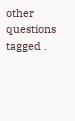other questions tagged .